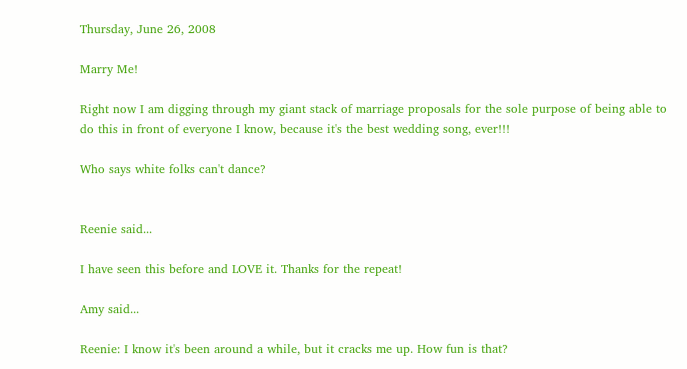Thursday, June 26, 2008

Marry Me!

Right now I am digging through my giant stack of marriage proposals for the sole purpose of being able to do this in front of everyone I know, because it's the best wedding song, ever!!!

Who says white folks can't dance?


Reenie said...

I have seen this before and LOVE it. Thanks for the repeat!

Amy said...

Reenie: I know it's been around a while, but it cracks me up. How fun is that?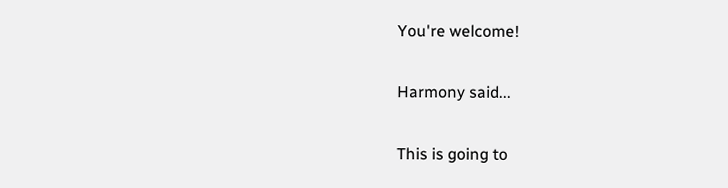You're welcome!

Harmony said...

This is going to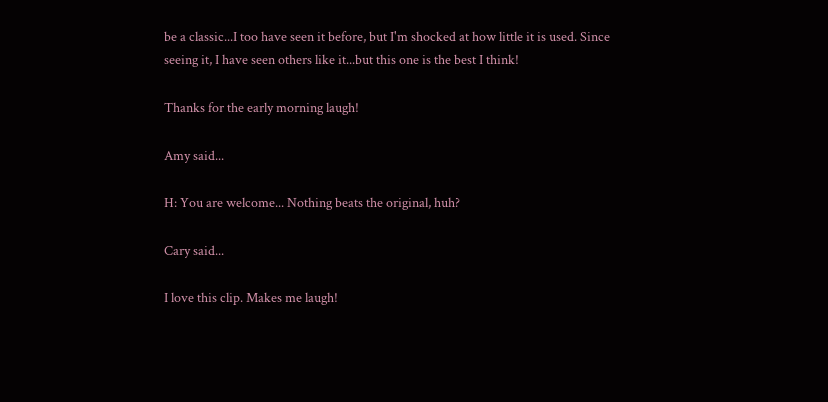be a classic...I too have seen it before, but I'm shocked at how little it is used. Since seeing it, I have seen others like it...but this one is the best I think!

Thanks for the early morning laugh!

Amy said...

H: You are welcome... Nothing beats the original, huh?

Cary said...

I love this clip. Makes me laugh!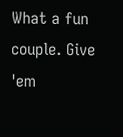What a fun couple. Give 'em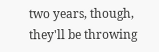two years, though, they'll be throwing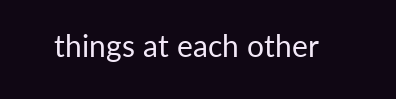things at each other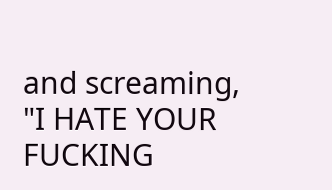and screaming, "I HATE YOUR FUCKING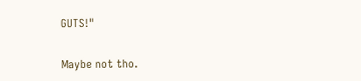GUTS!"

Maybe not tho.